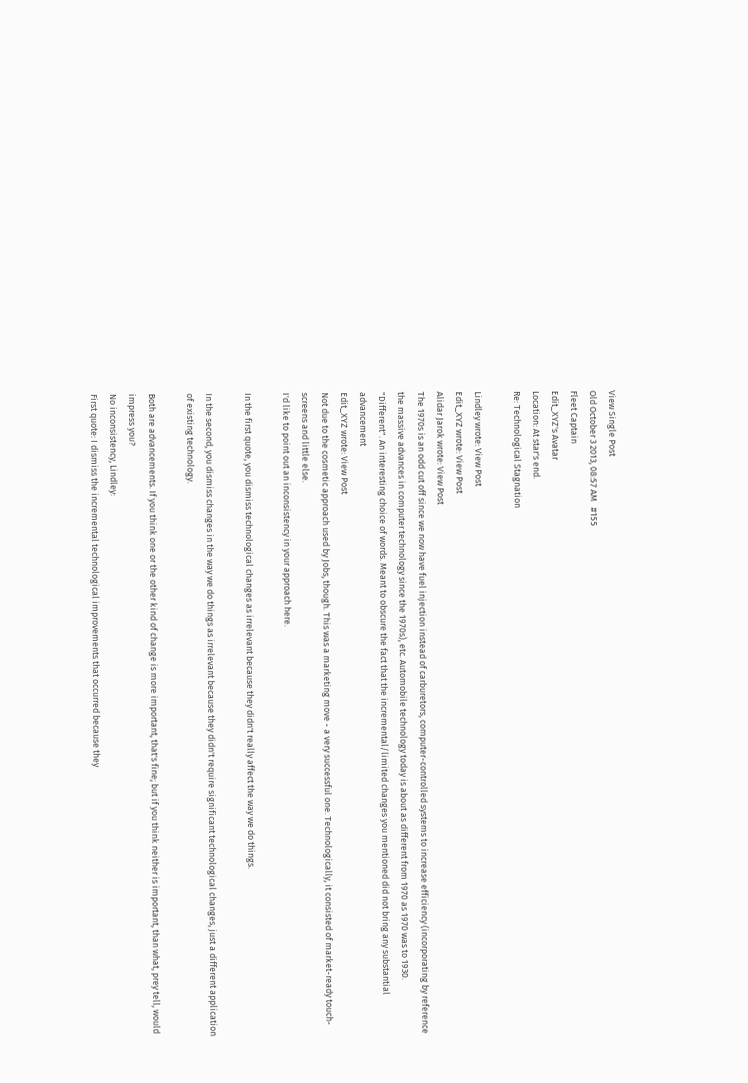View Single Post
Old October 3 2013, 08:57 AM   #155
Fleet Captain
Edit_XYZ's Avatar
Location: At star's end.
Re: Technological Stagnation

Lindley wrote: View Post
Edit_XYZ wrote: View Post
Alidar Jarok wrote: View Post
The 1970s is an odd cut off since we now have fuel injection instead of carburetors, computer-controlled systems to increase efficiency (incorporating by reference the massive advances in computer technology since the 1970s), etc. Automobile technology today is about as different from 1970 as 1970 was to 1930.
"Different". An interesting choice of words. Meant to obscure the fact that the incremental/limited changes you mentioned did not bring any substantial advancement
Edit_XYZ wrote: View Post
Not due to the cosmetic approach used by Jobs, though. This was a marketing move - a very successful one. Technologically, it consisted of market-ready touch-screens and little else.
I'd like to point out an inconsistency in your approach here.

In the first quote, you dismiss technological changes as irrelevant because they didn't really affect the way we do things.

In the second, you dismiss changes in the way we do things as irrelevant because they didn't require significant technological changes, just a different application of existing technology.

Both are advancements. If you think one or the other kind of change is more important, that's fine; but if you think neither is important, than what, prey tell, would impress you?
No inconsistency, Lindley:
First quote: I dismiss the incremental technological improvements that occurred because they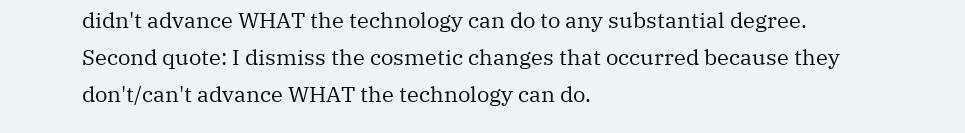didn't advance WHAT the technology can do to any substantial degree.
Second quote: I dismiss the cosmetic changes that occurred because they don't/can't advance WHAT the technology can do.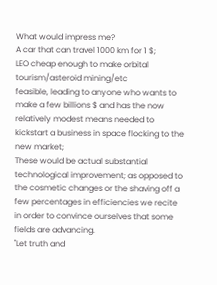What would impress me?
A car that can travel 1000 km for 1 $;
LEO cheap enough to make orbital tourism/asteroid mining/etc
feasible, leading to anyone who wants to make a few billions $ and has the now relatively modest means needed to kickstart a business in space flocking to the new market;
These would be actual substantial technological improvement; as opposed to the cosmetic changes or the shaving off a few percentages in efficiencies we recite in order to convince ourselves that some fields are advancing.
"Let truth and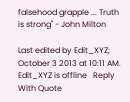falsehood grapple ... Truth is strong" - John Milton

Last edited by Edit_XYZ; October 3 2013 at 10:11 AM.
Edit_XYZ is offline   Reply With Quote